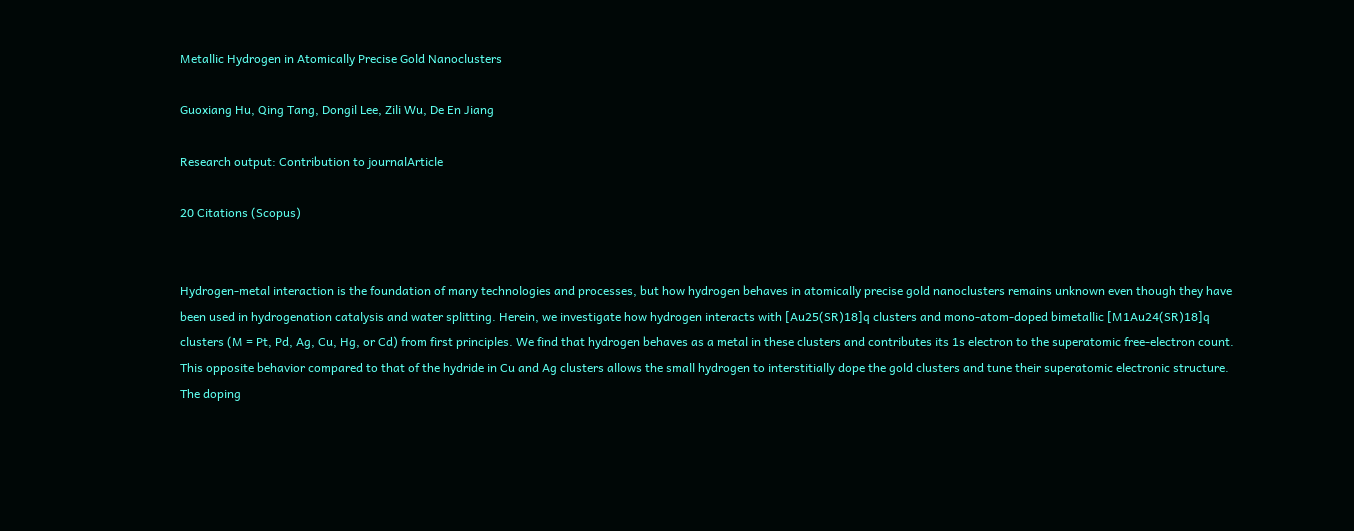Metallic Hydrogen in Atomically Precise Gold Nanoclusters

Guoxiang Hu, Qing Tang, Dongil Lee, Zili Wu, De En Jiang

Research output: Contribution to journalArticle

20 Citations (Scopus)


Hydrogen-metal interaction is the foundation of many technologies and processes, but how hydrogen behaves in atomically precise gold nanoclusters remains unknown even though they have been used in hydrogenation catalysis and water splitting. Herein, we investigate how hydrogen interacts with [Au25(SR)18]q clusters and mono-atom-doped bimetallic [M1Au24(SR)18]q clusters (M = Pt, Pd, Ag, Cu, Hg, or Cd) from first principles. We find that hydrogen behaves as a metal in these clusters and contributes its 1s electron to the superatomic free-electron count. This opposite behavior compared to that of the hydride in Cu and Ag clusters allows the small hydrogen to interstitially dope the gold clusters and tune their superatomic electronic structure. The doping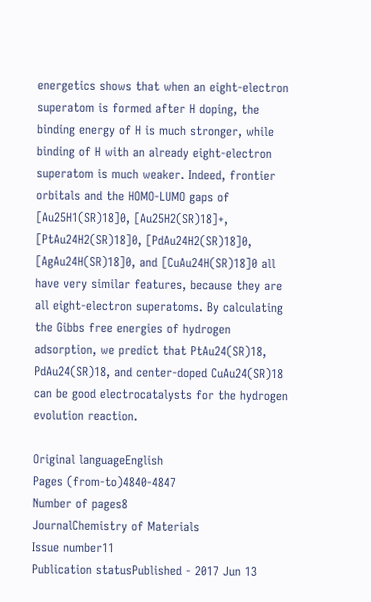energetics shows that when an eight-electron superatom is formed after H doping, the binding energy of H is much stronger, while binding of H with an already eight-electron superatom is much weaker. Indeed, frontier orbitals and the HOMO-LUMO gaps of [Au25H1(SR)18]0, [Au25H2(SR)18]+, [PtAu24H2(SR)18]0, [PdAu24H2(SR)18]0, [AgAu24H(SR)18]0, and [CuAu24H(SR)18]0 all have very similar features, because they are all eight-electron superatoms. By calculating the Gibbs free energies of hydrogen adsorption, we predict that PtAu24(SR)18, PdAu24(SR)18, and center-doped CuAu24(SR)18 can be good electrocatalysts for the hydrogen evolution reaction.

Original languageEnglish
Pages (from-to)4840-4847
Number of pages8
JournalChemistry of Materials
Issue number11
Publication statusPublished - 2017 Jun 13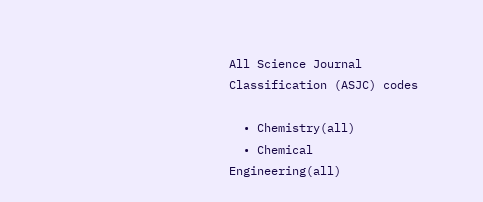All Science Journal Classification (ASJC) codes

  • Chemistry(all)
  • Chemical Engineering(all)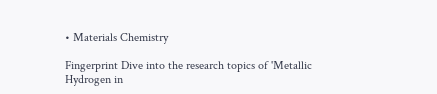• Materials Chemistry

Fingerprint Dive into the research topics of 'Metallic Hydrogen in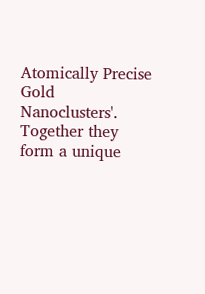Atomically Precise Gold Nanoclusters'. Together they form a unique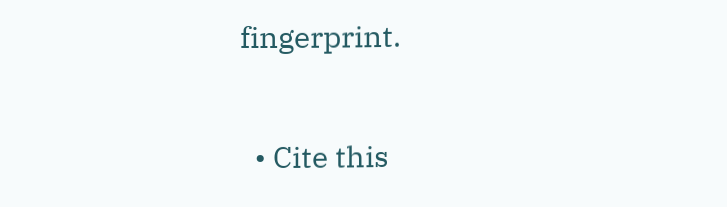fingerprint.

  • Cite this